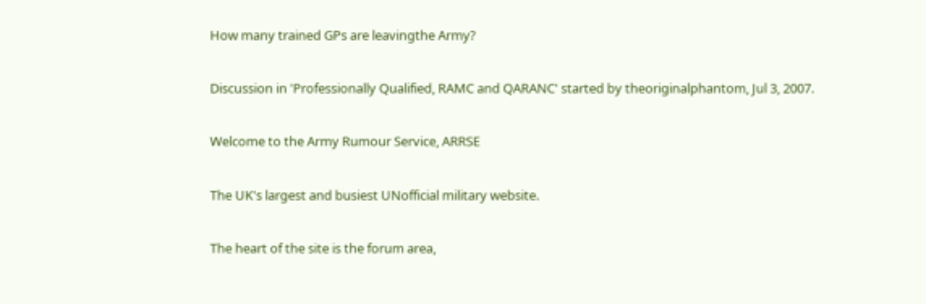How many trained GPs are leavingthe Army?

Discussion in 'Professionally Qualified, RAMC and QARANC' started by theoriginalphantom, Jul 3, 2007.

Welcome to the Army Rumour Service, ARRSE

The UK's largest and busiest UNofficial military website.

The heart of the site is the forum area,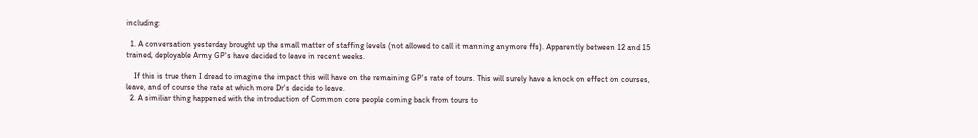including:

  1. A conversation yesterday brought up the small matter of staffing levels (not allowed to call it manning anymore ffs). Apparently between 12 and 15 trained, deployable Army GP's have decided to leave in recent weeks.

    If this is true then I dread to imagine the impact this will have on the remaining GP's rate of tours. This will surely have a knock on effect on courses, leave, and of course the rate at which more Dr's decide to leave.
  2. A similiar thing happened with the introduction of Common core people coming back from tours to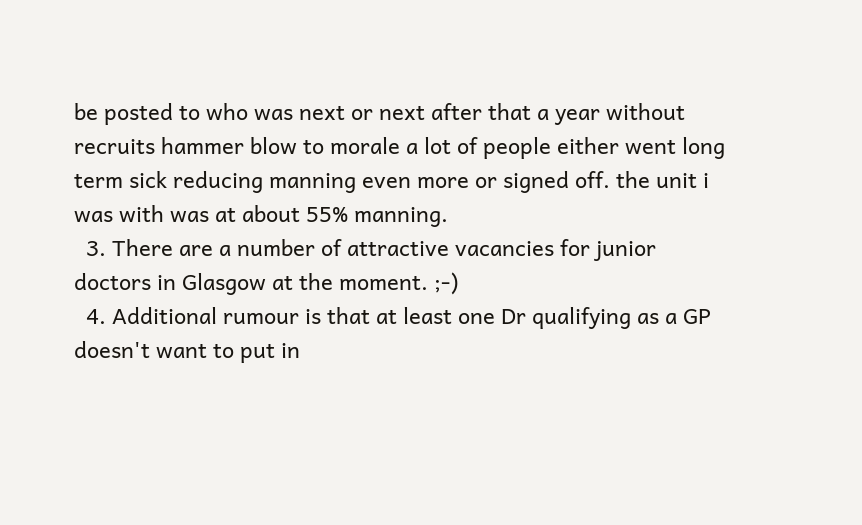be posted to who was next or next after that a year without recruits hammer blow to morale a lot of people either went long term sick reducing manning even more or signed off. the unit i was with was at about 55% manning.
  3. There are a number of attractive vacancies for junior doctors in Glasgow at the moment. ;-)
  4. Additional rumour is that at least one Dr qualifying as a GP doesn't want to put in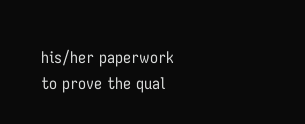his/her paperwork to prove the qual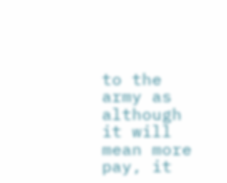to the army as although it will mean more pay, it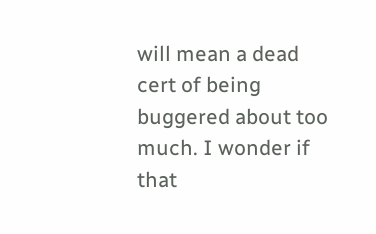will mean a dead cert of being buggered about too much. I wonder if that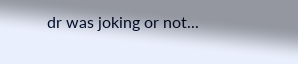dr was joking or not...